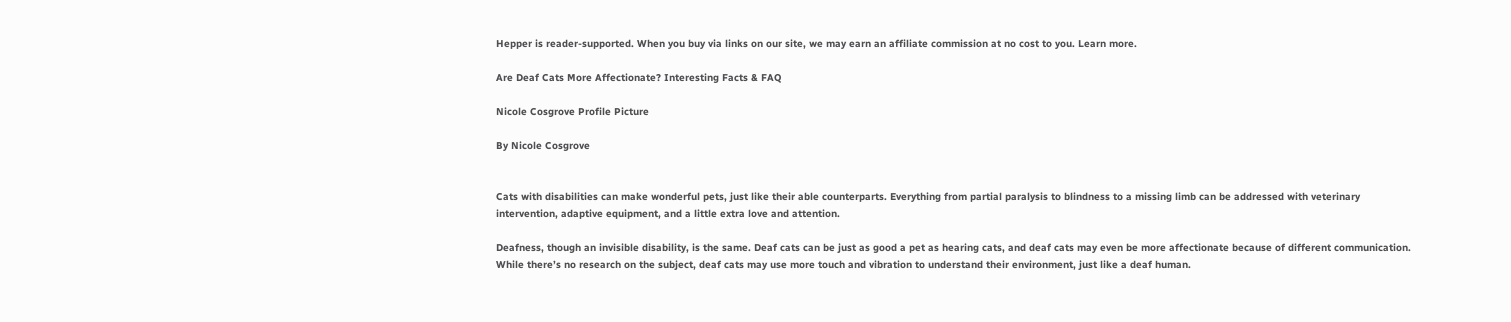Hepper is reader-supported. When you buy via links on our site, we may earn an affiliate commission at no cost to you. Learn more.

Are Deaf Cats More Affectionate? Interesting Facts & FAQ

Nicole Cosgrove Profile Picture

By Nicole Cosgrove


Cats with disabilities can make wonderful pets, just like their able counterparts. Everything from partial paralysis to blindness to a missing limb can be addressed with veterinary intervention, adaptive equipment, and a little extra love and attention.

Deafness, though an invisible disability, is the same. Deaf cats can be just as good a pet as hearing cats, and deaf cats may even be more affectionate because of different communication. While there’s no research on the subject, deaf cats may use more touch and vibration to understand their environment, just like a deaf human.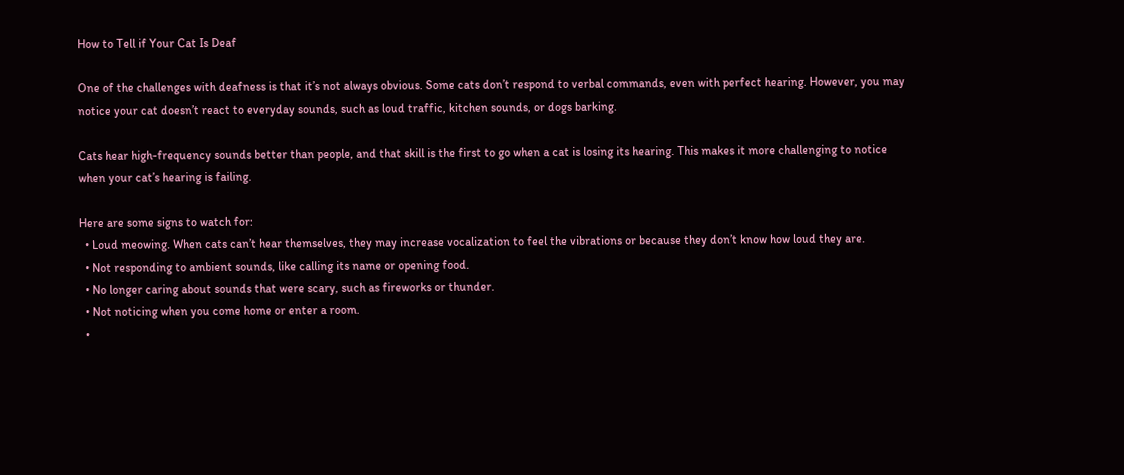How to Tell if Your Cat Is Deaf

One of the challenges with deafness is that it’s not always obvious. Some cats don’t respond to verbal commands, even with perfect hearing. However, you may notice your cat doesn’t react to everyday sounds, such as loud traffic, kitchen sounds, or dogs barking.

Cats hear high-frequency sounds better than people, and that skill is the first to go when a cat is losing its hearing. This makes it more challenging to notice when your cat’s hearing is failing.

Here are some signs to watch for:
  • Loud meowing. When cats can’t hear themselves, they may increase vocalization to feel the vibrations or because they don’t know how loud they are.
  • Not responding to ambient sounds, like calling its name or opening food.
  • No longer caring about sounds that were scary, such as fireworks or thunder.
  • Not noticing when you come home or enter a room.
  •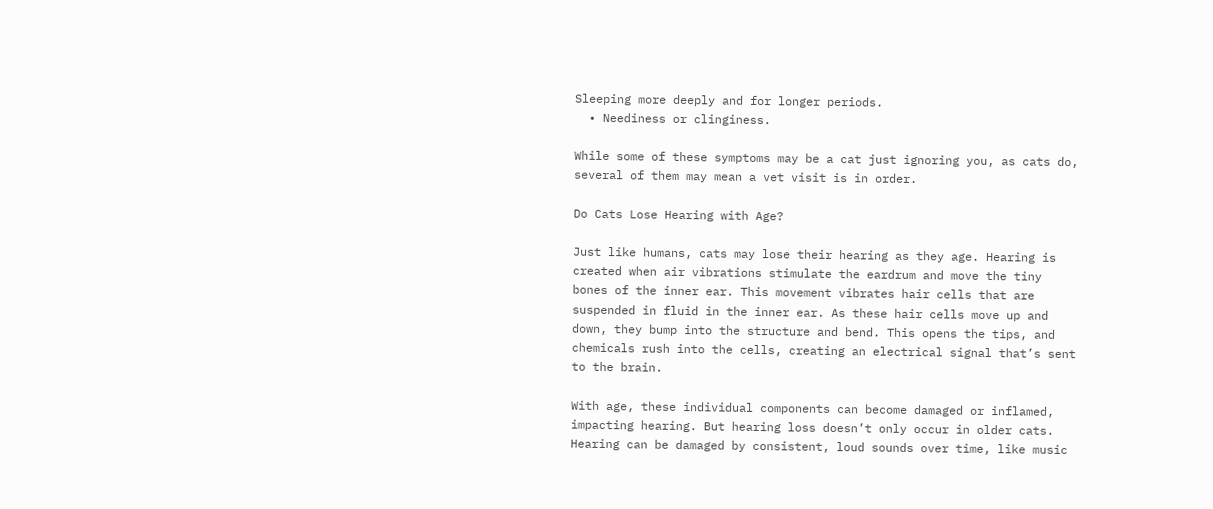Sleeping more deeply and for longer periods.
  • Neediness or clinginess.

While some of these symptoms may be a cat just ignoring you, as cats do, several of them may mean a vet visit is in order.

Do Cats Lose Hearing with Age?

Just like humans, cats may lose their hearing as they age. Hearing is created when air vibrations stimulate the eardrum and move the tiny bones of the inner ear. This movement vibrates hair cells that are suspended in fluid in the inner ear. As these hair cells move up and down, they bump into the structure and bend. This opens the tips, and chemicals rush into the cells, creating an electrical signal that’s sent to the brain.

With age, these individual components can become damaged or inflamed, impacting hearing. But hearing loss doesn’t only occur in older cats. Hearing can be damaged by consistent, loud sounds over time, like music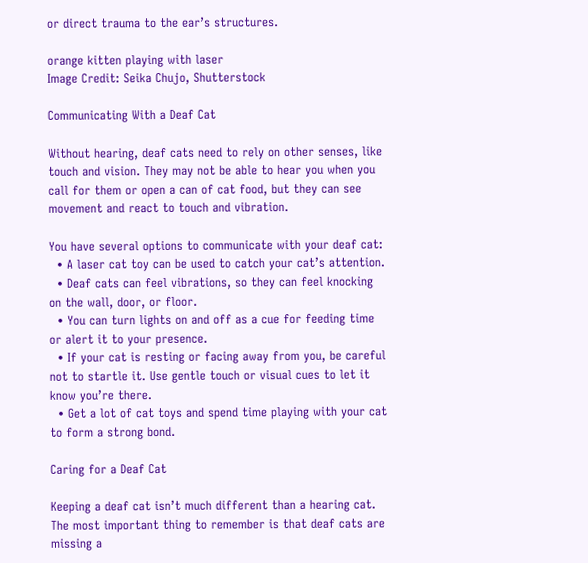or direct trauma to the ear’s structures.

orange kitten playing with laser
Image Credit: Seika Chujo, Shutterstock

Communicating With a Deaf Cat

Without hearing, deaf cats need to rely on other senses, like touch and vision. They may not be able to hear you when you call for them or open a can of cat food, but they can see movement and react to touch and vibration.

You have several options to communicate with your deaf cat:
  • A laser cat toy can be used to catch your cat’s attention.
  • Deaf cats can feel vibrations, so they can feel knocking on the wall, door, or floor.
  • You can turn lights on and off as a cue for feeding time or alert it to your presence.
  • If your cat is resting or facing away from you, be careful not to startle it. Use gentle touch or visual cues to let it know you’re there.
  • Get a lot of cat toys and spend time playing with your cat to form a strong bond.

Caring for a Deaf Cat

Keeping a deaf cat isn’t much different than a hearing cat. The most important thing to remember is that deaf cats are missing a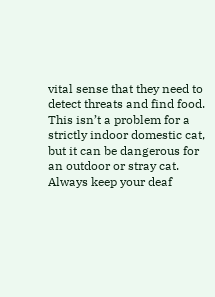vital sense that they need to detect threats and find food. This isn’t a problem for a strictly indoor domestic cat, but it can be dangerous for an outdoor or stray cat. Always keep your deaf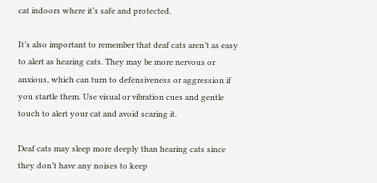cat indoors where it’s safe and protected.

It’s also important to remember that deaf cats aren’t as easy to alert as hearing cats. They may be more nervous or anxious, which can turn to defensiveness or aggression if you startle them. Use visual or vibration cues and gentle touch to alert your cat and avoid scaring it.

Deaf cats may sleep more deeply than hearing cats since they don’t have any noises to keep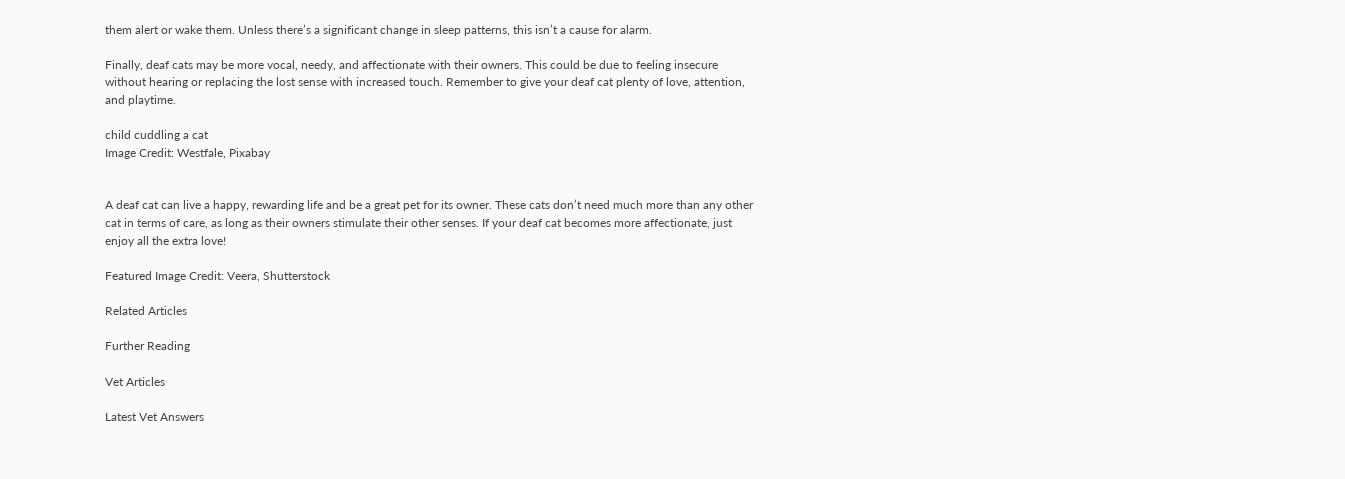them alert or wake them. Unless there’s a significant change in sleep patterns, this isn’t a cause for alarm.

Finally, deaf cats may be more vocal, needy, and affectionate with their owners. This could be due to feeling insecure without hearing or replacing the lost sense with increased touch. Remember to give your deaf cat plenty of love, attention, and playtime.

child cuddling a cat
Image Credit: Westfale, Pixabay


A deaf cat can live a happy, rewarding life and be a great pet for its owner. These cats don’t need much more than any other cat in terms of care, as long as their owners stimulate their other senses. If your deaf cat becomes more affectionate, just enjoy all the extra love!

Featured Image Credit: Veera, Shutterstock

Related Articles

Further Reading

Vet Articles

Latest Vet Answers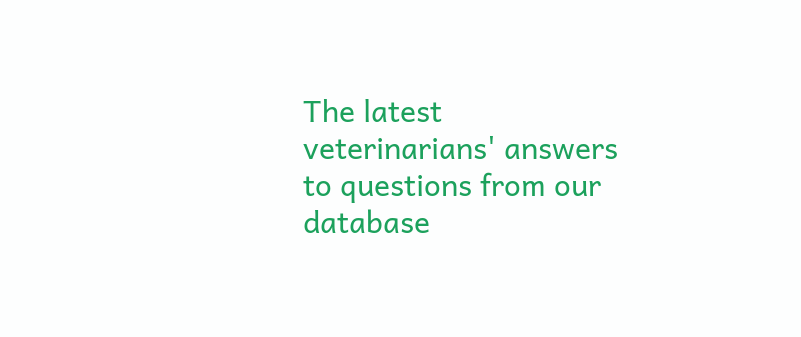The latest veterinarians' answers to questions from our database